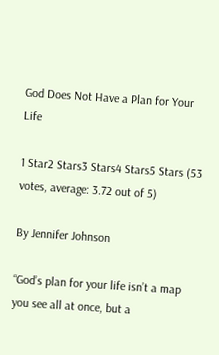God Does Not Have a Plan for Your Life

1 Star2 Stars3 Stars4 Stars5 Stars (53 votes, average: 3.72 out of 5)

By Jennifer Johnson

“God’s plan for your life isn’t a map you see all at once, but a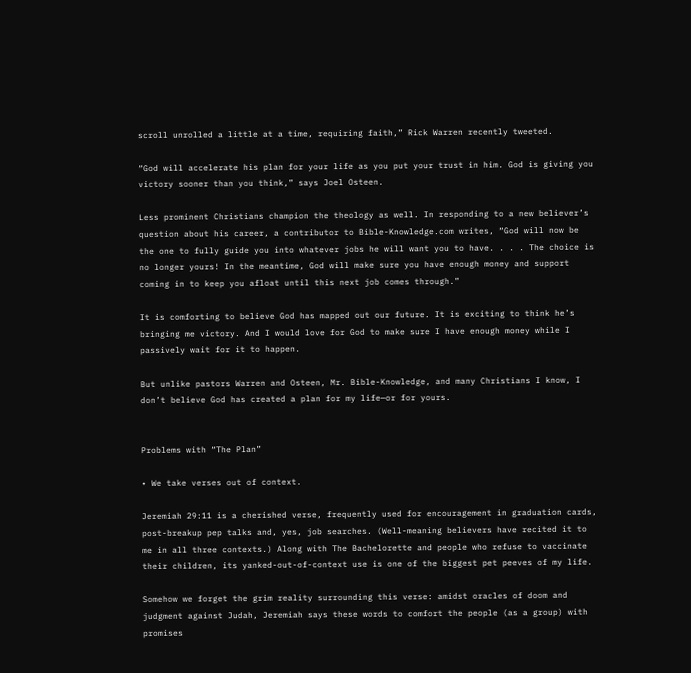scroll unrolled a little at a time, requiring faith,” Rick Warren recently tweeted.

“God will accelerate his plan for your life as you put your trust in him. God is giving you victory sooner than you think,” says Joel Osteen.

Less prominent Christians champion the theology as well. In responding to a new believer’s question about his career, a contributor to Bible-Knowledge.com writes, “God will now be the one to fully guide you into whatever jobs he will want you to have. . . . The choice is no longer yours! In the meantime, God will make sure you have enough money and support coming in to keep you afloat until this next job comes through.”

It is comforting to believe God has mapped out our future. It is exciting to think he’s bringing me victory. And I would love for God to make sure I have enough money while I passively wait for it to happen.

But unlike pastors Warren and Osteen, Mr. Bible-Knowledge, and many Christians I know, I don’t believe God has created a plan for my life—or for yours.


Problems with “The Plan”

• We take verses out of context.

Jeremiah 29:11 is a cherished verse, frequently used for encouragement in graduation cards, post-breakup pep talks and, yes, job searches. (Well-meaning believers have recited it to me in all three contexts.) Along with The Bachelorette and people who refuse to vaccinate their children, its yanked-out-of-context use is one of the biggest pet peeves of my life.

Somehow we forget the grim reality surrounding this verse: amidst oracles of doom and judgment against Judah, Jeremiah says these words to comfort the people (as a group) with promises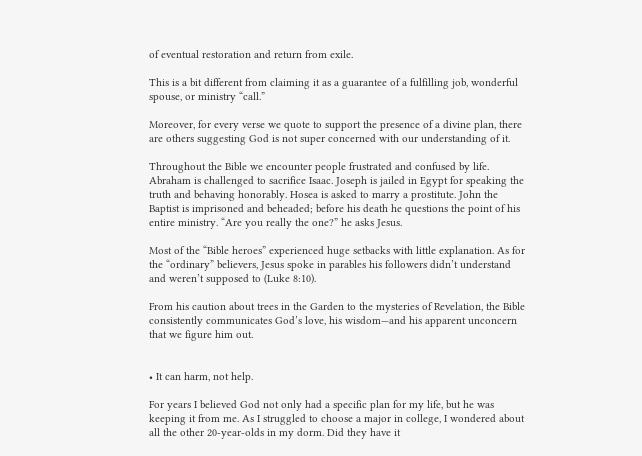of eventual restoration and return from exile.

This is a bit different from claiming it as a guarantee of a fulfilling job, wonderful spouse, or ministry “call.”

Moreover, for every verse we quote to support the presence of a divine plan, there are others suggesting God is not super concerned with our understanding of it.

Throughout the Bible we encounter people frustrated and confused by life. Abraham is challenged to sacrifice Isaac. Joseph is jailed in Egypt for speaking the truth and behaving honorably. Hosea is asked to marry a prostitute. John the Baptist is imprisoned and beheaded; before his death he questions the point of his entire ministry. “Are you really the one?” he asks Jesus.

Most of the “Bible heroes” experienced huge setbacks with little explanation. As for the “ordinary” believers, Jesus spoke in parables his followers didn’t understand and weren’t supposed to (Luke 8:10).

From his caution about trees in the Garden to the mysteries of Revelation, the Bible consistently communicates God’s love, his wisdom—and his apparent unconcern that we figure him out.


• It can harm, not help.

For years I believed God not only had a specific plan for my life, but he was keeping it from me. As I struggled to choose a major in college, I wondered about all the other 20-year-olds in my dorm. Did they have it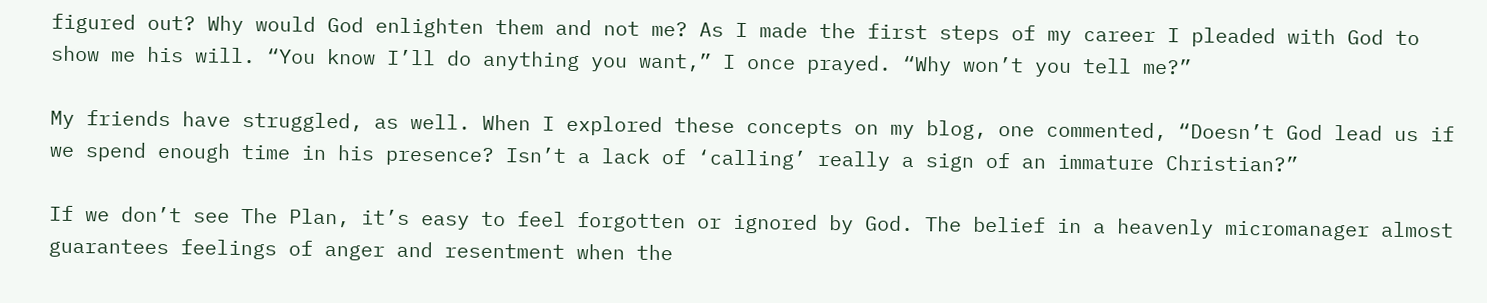figured out? Why would God enlighten them and not me? As I made the first steps of my career I pleaded with God to show me his will. “You know I’ll do anything you want,” I once prayed. “Why won’t you tell me?”

My friends have struggled, as well. When I explored these concepts on my blog, one commented, “Doesn’t God lead us if we spend enough time in his presence? Isn’t a lack of ‘calling’ really a sign of an immature Christian?”

If we don’t see The Plan, it’s easy to feel forgotten or ignored by God. The belief in a heavenly micromanager almost guarantees feelings of anger and resentment when the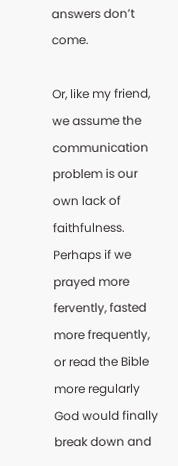answers don’t come.

Or, like my friend, we assume the communication problem is our own lack of faithfulness. Perhaps if we prayed more fervently, fasted more frequently, or read the Bible more regularly God would finally break down and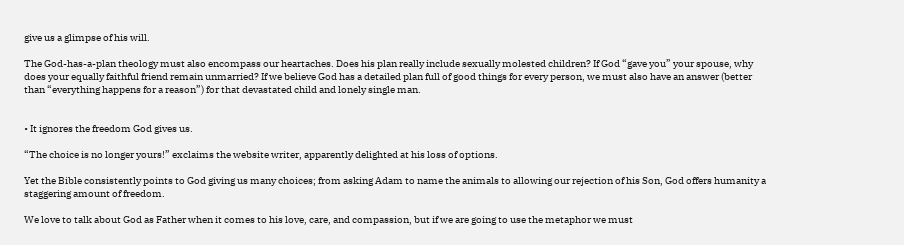give us a glimpse of his will.

The God-has-a-plan theology must also encompass our heartaches. Does his plan really include sexually molested children? If God “gave you” your spouse, why does your equally faithful friend remain unmarried? If we believe God has a detailed plan full of good things for every person, we must also have an answer (better than “everything happens for a reason”) for that devastated child and lonely single man.


• It ignores the freedom God gives us.

“The choice is no longer yours!” exclaims the website writer, apparently delighted at his loss of options.

Yet the Bible consistently points to God giving us many choices; from asking Adam to name the animals to allowing our rejection of his Son, God offers humanity a staggering amount of freedom.

We love to talk about God as Father when it comes to his love, care, and compassion, but if we are going to use the metaphor we must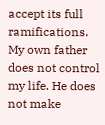accept its full ramifications. My own father does not control my life. He does not make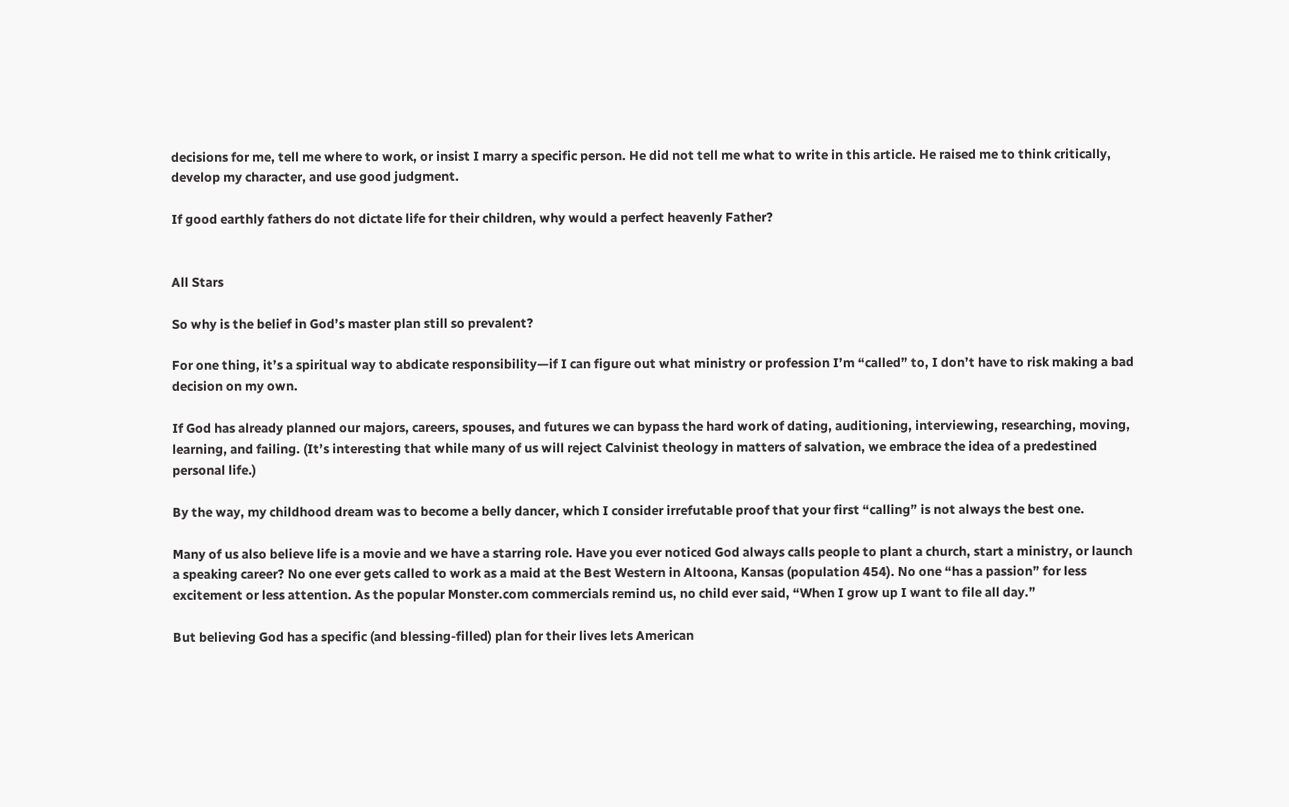decisions for me, tell me where to work, or insist I marry a specific person. He did not tell me what to write in this article. He raised me to think critically, develop my character, and use good judgment.

If good earthly fathers do not dictate life for their children, why would a perfect heavenly Father?


All Stars

So why is the belief in God’s master plan still so prevalent?

For one thing, it’s a spiritual way to abdicate responsibility—if I can figure out what ministry or profession I’m “called” to, I don’t have to risk making a bad decision on my own.

If God has already planned our majors, careers, spouses, and futures we can bypass the hard work of dating, auditioning, interviewing, researching, moving, learning, and failing. (It’s interesting that while many of us will reject Calvinist theology in matters of salvation, we embrace the idea of a predestined personal life.)

By the way, my childhood dream was to become a belly dancer, which I consider irrefutable proof that your first “calling” is not always the best one.

Many of us also believe life is a movie and we have a starring role. Have you ever noticed God always calls people to plant a church, start a ministry, or launch a speaking career? No one ever gets called to work as a maid at the Best Western in Altoona, Kansas (population 454). No one “has a passion” for less excitement or less attention. As the popular Monster.com commercials remind us, no child ever said, “When I grow up I want to file all day.”

But believing God has a specific (and blessing-filled) plan for their lives lets American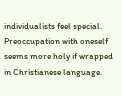individualists feel special. Preoccupation with oneself seems more holy if wrapped in Christianese language.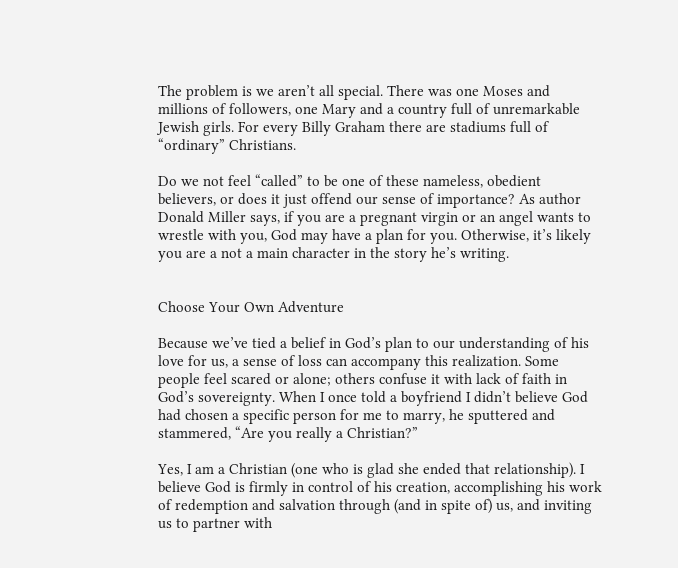The problem is we aren’t all special. There was one Moses and millions of followers, one Mary and a country full of unremarkable Jewish girls. For every Billy Graham there are stadiums full of “ordinary” Christians.

Do we not feel “called” to be one of these nameless, obedient believers, or does it just offend our sense of importance? As author Donald Miller says, if you are a pregnant virgin or an angel wants to wrestle with you, God may have a plan for you. Otherwise, it’s likely you are a not a main character in the story he’s writing.


Choose Your Own Adventure

Because we’ve tied a belief in God’s plan to our understanding of his love for us, a sense of loss can accompany this realization. Some people feel scared or alone; others confuse it with lack of faith in God’s sovereignty. When I once told a boyfriend I didn’t believe God had chosen a specific person for me to marry, he sputtered and stammered, “Are you really a Christian?”

Yes, I am a Christian (one who is glad she ended that relationship). I believe God is firmly in control of his creation, accomplishing his work of redemption and salvation through (and in spite of) us, and inviting us to partner with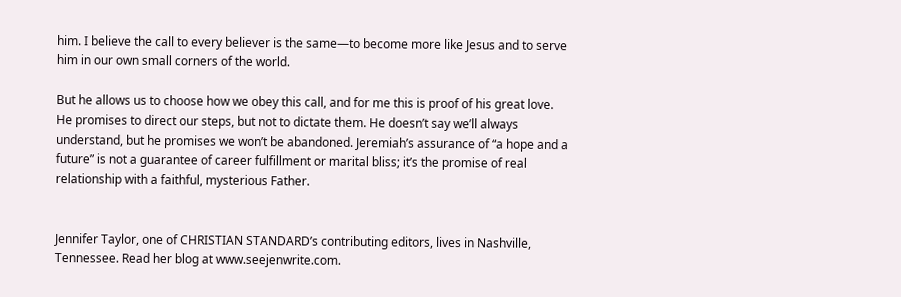him. I believe the call to every believer is the same—to become more like Jesus and to serve him in our own small corners of the world.

But he allows us to choose how we obey this call, and for me this is proof of his great love. He promises to direct our steps, but not to dictate them. He doesn’t say we’ll always understand, but he promises we won’t be abandoned. Jeremiah’s assurance of “a hope and a future” is not a guarantee of career fulfillment or marital bliss; it’s the promise of real relationship with a faithful, mysterious Father.


Jennifer Taylor, one of CHRISTIAN STANDARD’s contributing editors, lives in Nashville, Tennessee. Read her blog at www.seejenwrite.com.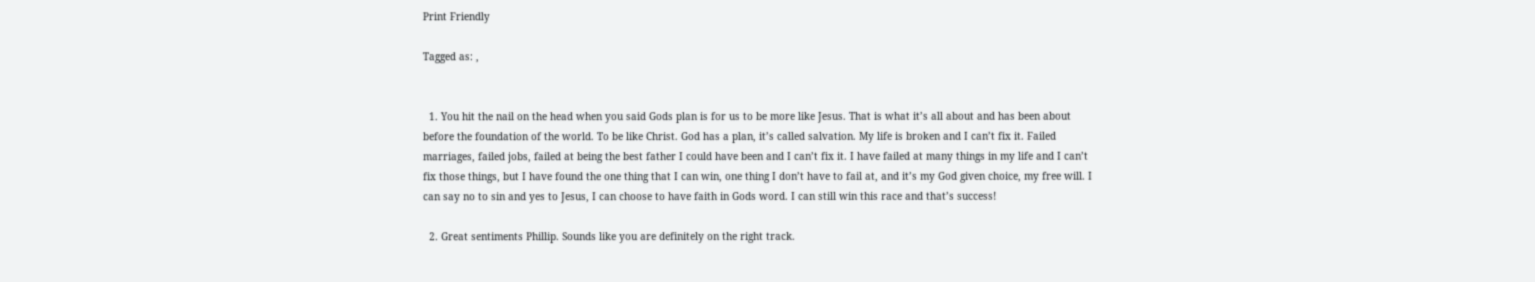Print Friendly

Tagged as: ,


  1. You hit the nail on the head when you said Gods plan is for us to be more like Jesus. That is what it’s all about and has been about before the foundation of the world. To be like Christ. God has a plan, it’s called salvation. My life is broken and I can’t fix it. Failed marriages, failed jobs, failed at being the best father I could have been and I can’t fix it. I have failed at many things in my life and I can’t fix those things, but I have found the one thing that I can win, one thing I don’t have to fail at, and it’s my God given choice, my free will. I can say no to sin and yes to Jesus, I can choose to have faith in Gods word. I can still win this race and that’s success!

  2. Great sentiments Phillip. Sounds like you are definitely on the right track.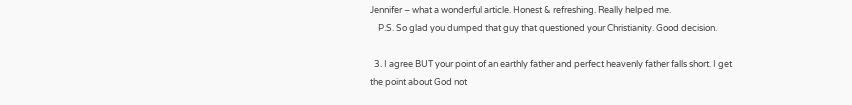Jennifer – what a wonderful article. Honest & refreshing. Really helped me.
    P.S. So glad you dumped that guy that questioned your Christianity. Good decision.

  3. I agree BUT your point of an earthly father and perfect heavenly father falls short. I get the point about God not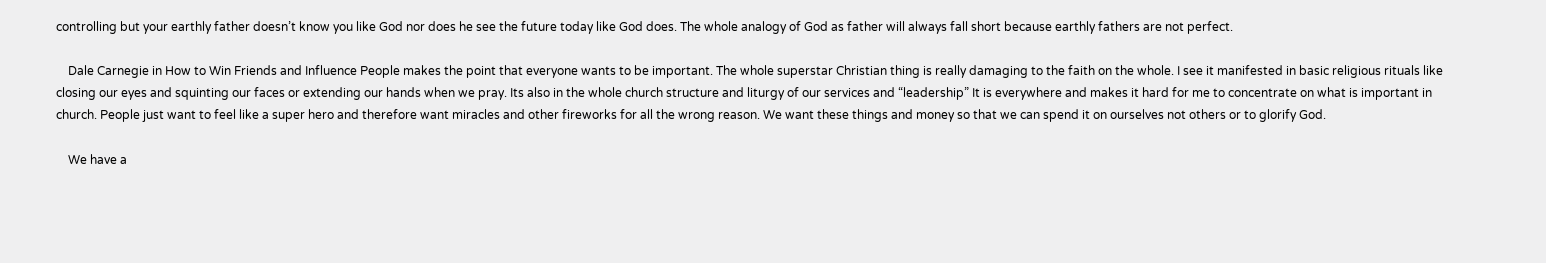controlling but your earthly father doesn’t know you like God nor does he see the future today like God does. The whole analogy of God as father will always fall short because earthly fathers are not perfect.

    Dale Carnegie in How to Win Friends and Influence People makes the point that everyone wants to be important. The whole superstar Christian thing is really damaging to the faith on the whole. I see it manifested in basic religious rituals like closing our eyes and squinting our faces or extending our hands when we pray. Its also in the whole church structure and liturgy of our services and “leadership” It is everywhere and makes it hard for me to concentrate on what is important in church. People just want to feel like a super hero and therefore want miracles and other fireworks for all the wrong reason. We want these things and money so that we can spend it on ourselves not others or to glorify God.

    We have a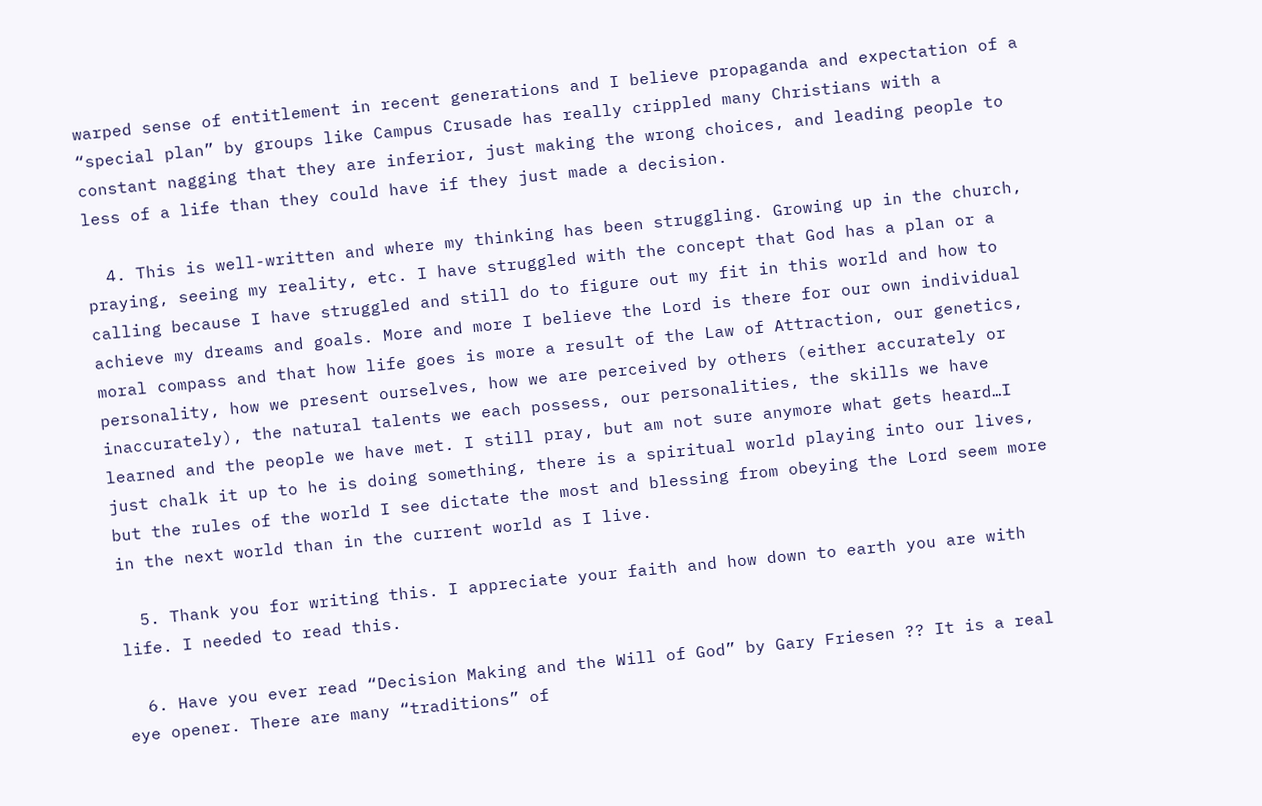warped sense of entitlement in recent generations and I believe propaganda and expectation of a “special plan” by groups like Campus Crusade has really crippled many Christians with a constant nagging that they are inferior, just making the wrong choices, and leading people to less of a life than they could have if they just made a decision.

  4. This is well-written and where my thinking has been struggling. Growing up in the church, praying, seeing my reality, etc. I have struggled with the concept that God has a plan or a calling because I have struggled and still do to figure out my fit in this world and how to achieve my dreams and goals. More and more I believe the Lord is there for our own individual moral compass and that how life goes is more a result of the Law of Attraction, our genetics, personality, how we present ourselves, how we are perceived by others (either accurately or inaccurately), the natural talents we each possess, our personalities, the skills we have learned and the people we have met. I still pray, but am not sure anymore what gets heard…I just chalk it up to he is doing something, there is a spiritual world playing into our lives, but the rules of the world I see dictate the most and blessing from obeying the Lord seem more in the next world than in the current world as I live.

  5. Thank you for writing this. I appreciate your faith and how down to earth you are with life. I needed to read this.

  6. Have you ever read “Decision Making and the Will of God” by Gary Friesen ?? It is a real eye opener. There are many “traditions” of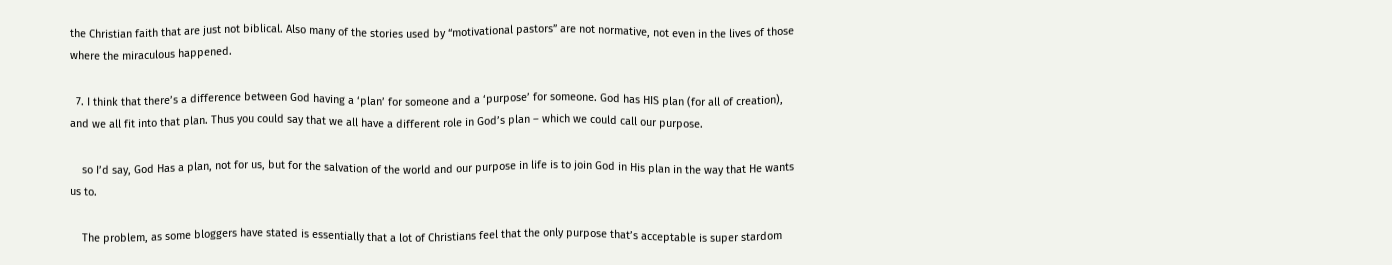the Christian faith that are just not biblical. Also many of the stories used by “motivational pastors” are not normative, not even in the lives of those where the miraculous happened.

  7. I think that there’s a difference between God having a ‘plan’ for someone and a ‘purpose’ for someone. God has HIS plan (for all of creation), and we all fit into that plan. Thus you could say that we all have a different role in God’s plan – which we could call our purpose.

    so I’d say, God Has a plan, not for us, but for the salvation of the world and our purpose in life is to join God in His plan in the way that He wants us to.

    The problem, as some bloggers have stated is essentially that a lot of Christians feel that the only purpose that’s acceptable is super stardom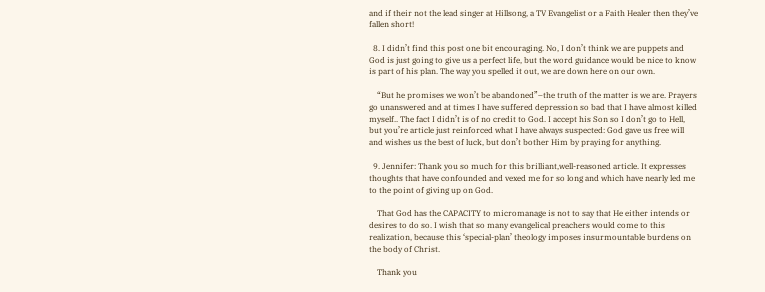and if their not the lead singer at Hillsong, a TV Evangelist or a Faith Healer then they’ve fallen short!

  8. I didn’t find this post one bit encouraging. No, I don’t think we are puppets and God is just going to give us a perfect life, but the word guidance would be nice to know is part of his plan. The way you spelled it out, we are down here on our own.

    “But he promises we won’t be abandoned”–the truth of the matter is we are. Prayers go unanswered and at times I have suffered depression so bad that I have almost killed myself.. The fact I didn’t is of no credit to God. I accept his Son so I don’t go to Hell, but you’re article just reinforced what I have always suspected: God gave us free will and wishes us the best of luck, but don’t bother Him by praying for anything.

  9. Jennifer: Thank you so much for this brilliant,well-reasoned article. It expresses thoughts that have confounded and vexed me for so long and which have nearly led me to the point of giving up on God.

    That God has the CAPACITY to micromanage is not to say that He either intends or desires to do so. I wish that so many evangelical preachers would come to this realization, because this ‘special-plan’ theology imposes insurmountable burdens on the body of Christ.

    Thank you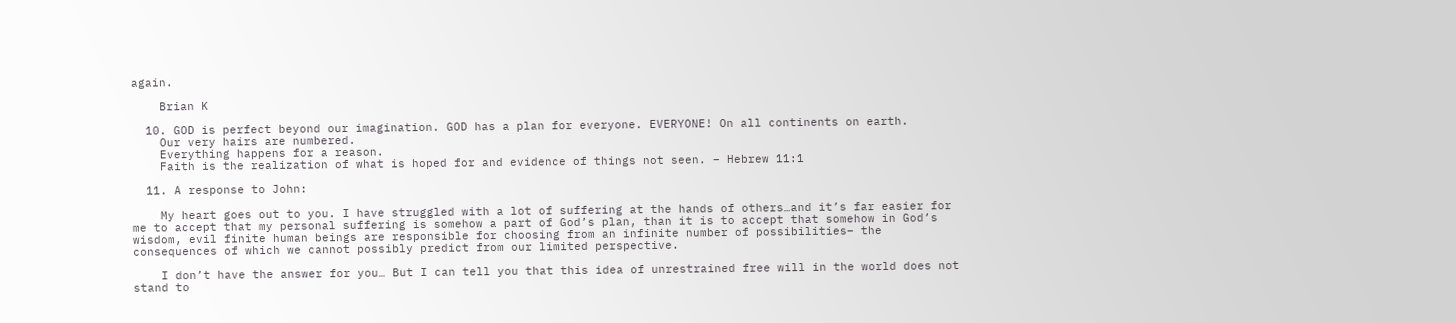again.

    Brian K

  10. GOD is perfect beyond our imagination. GOD has a plan for everyone. EVERYONE! On all continents on earth.
    Our very hairs are numbered.
    Everything happens for a reason.
    Faith is the realization of what is hoped for and evidence of things not seen. – Hebrew 11:1

  11. A response to John:

    My heart goes out to you. I have struggled with a lot of suffering at the hands of others…and it’s far easier for me to accept that my personal suffering is somehow a part of God’s plan, than it is to accept that somehow in God’s wisdom, evil finite human beings are responsible for choosing from an infinite number of possibilities– the consequences of which we cannot possibly predict from our limited perspective.

    I don’t have the answer for you… But I can tell you that this idea of unrestrained free will in the world does not stand to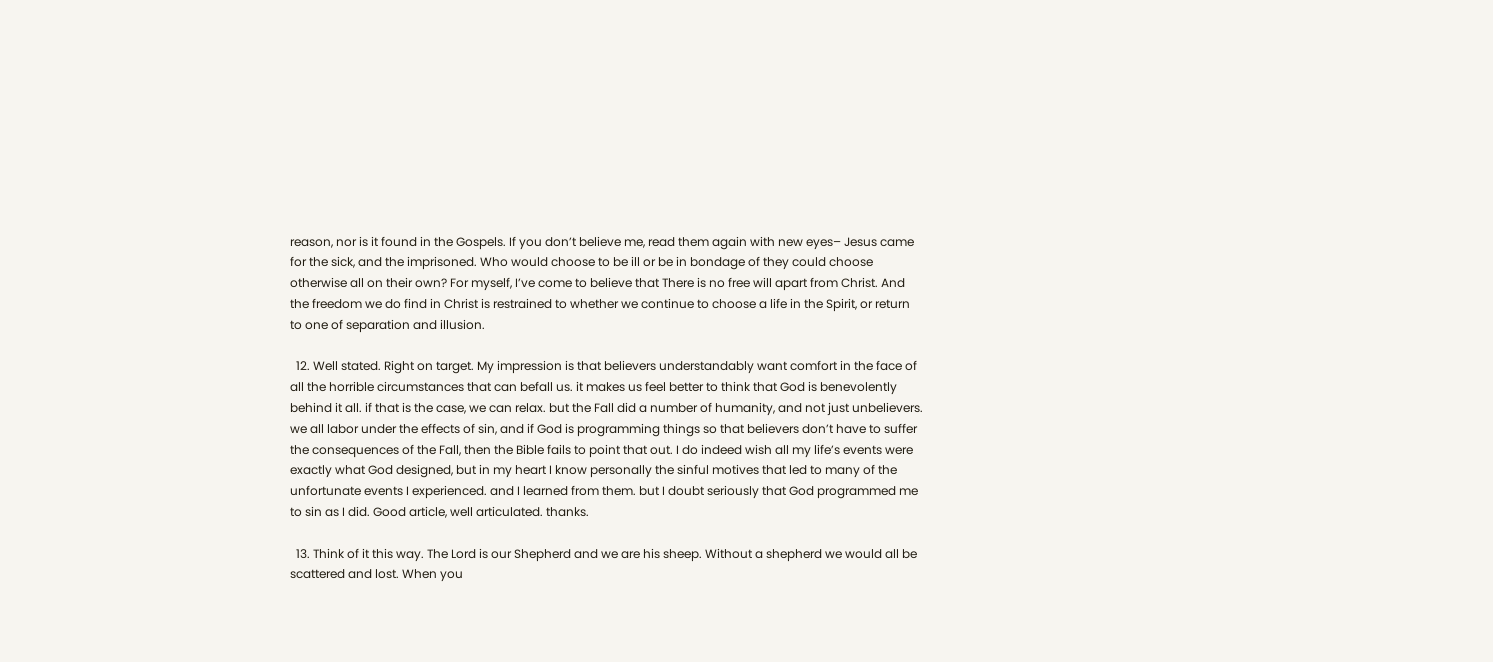reason, nor is it found in the Gospels. If you don’t believe me, read them again with new eyes– Jesus came for the sick, and the imprisoned. Who would choose to be ill or be in bondage of they could choose otherwise all on their own? For myself, I’ve come to believe that There is no free will apart from Christ. And the freedom we do find in Christ is restrained to whether we continue to choose a life in the Spirit, or return to one of separation and illusion.

  12. Well stated. Right on target. My impression is that believers understandably want comfort in the face of all the horrible circumstances that can befall us. it makes us feel better to think that God is benevolently behind it all. if that is the case, we can relax. but the Fall did a number of humanity, and not just unbelievers. we all labor under the effects of sin, and if God is programming things so that believers don’t have to suffer the consequences of the Fall, then the Bible fails to point that out. I do indeed wish all my life’s events were exactly what God designed, but in my heart I know personally the sinful motives that led to many of the unfortunate events I experienced. and I learned from them. but I doubt seriously that God programmed me to sin as I did. Good article, well articulated. thanks.

  13. Think of it this way. The Lord is our Shepherd and we are his sheep. Without a shepherd we would all be scattered and lost. When you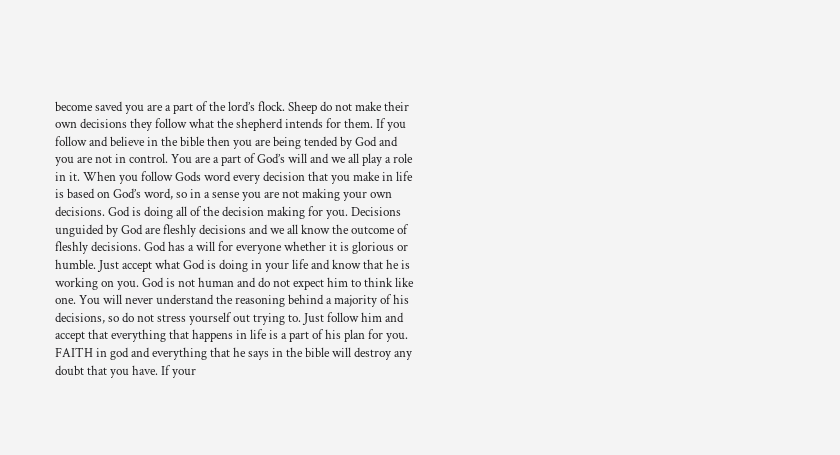become saved you are a part of the lord’s flock. Sheep do not make their own decisions they follow what the shepherd intends for them. If you follow and believe in the bible then you are being tended by God and you are not in control. You are a part of God’s will and we all play a role in it. When you follow Gods word every decision that you make in life is based on God’s word, so in a sense you are not making your own decisions. God is doing all of the decision making for you. Decisions unguided by God are fleshly decisions and we all know the outcome of fleshly decisions. God has a will for everyone whether it is glorious or humble. Just accept what God is doing in your life and know that he is working on you. God is not human and do not expect him to think like one. You will never understand the reasoning behind a majority of his decisions, so do not stress yourself out trying to. Just follow him and accept that everything that happens in life is a part of his plan for you. FAITH in god and everything that he says in the bible will destroy any doubt that you have. If your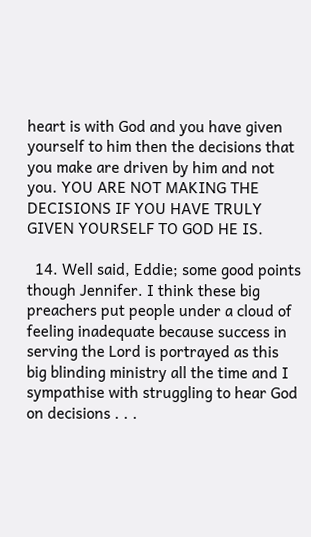heart is with God and you have given yourself to him then the decisions that you make are driven by him and not you. YOU ARE NOT MAKING THE DECISIONS IF YOU HAVE TRULY GIVEN YOURSELF TO GOD HE IS.

  14. Well said, Eddie; some good points though Jennifer. I think these big preachers put people under a cloud of feeling inadequate because success in serving the Lord is portrayed as this big blinding ministry all the time and I sympathise with struggling to hear God on decisions . . .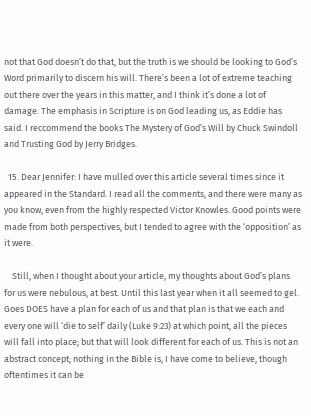not that God doesn’t do that, but the truth is we should be looking to God’s Word primarily to discern his will. There’s been a lot of extreme teaching out there over the years in this matter, and I think it’s done a lot of damage. The emphasis in Scripture is on God leading us, as Eddie has said. I reccommend the books The Mystery of God’s Will by Chuck Swindoll and Trusting God by Jerry Bridges.

  15. Dear Jennifer: I have mulled over this article several times since it appeared in the Standard. I read all the comments, and there were many as you know, even from the highly respected Victor Knowles. Good points were made from both perspectives, but I tended to agree with the ‘opposition’ as it were.

    Still, when I thought about your article, my thoughts about God’s plans for us were nebulous, at best. Until this last year when it all seemed to gel. Goes DOES have a plan for each of us and that plan is that we each and every one will ‘die to self’ daily (Luke 9:23) at which point, all the pieces will fall into place; but that will look different for each of us. This is not an abstract concept; nothing in the Bible is, I have come to believe, though oftentimes it can be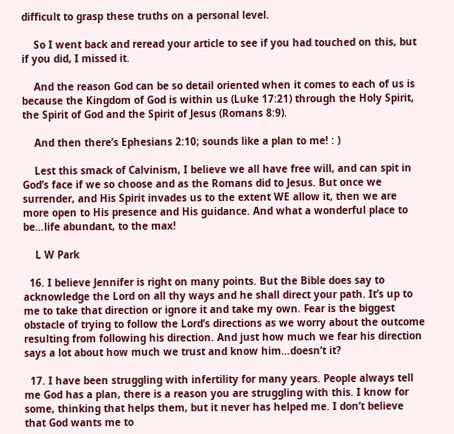difficult to grasp these truths on a personal level.

    So I went back and reread your article to see if you had touched on this, but if you did, I missed it.

    And the reason God can be so detail oriented when it comes to each of us is because the Kingdom of God is within us (Luke 17:21) through the Holy Spirit, the Spirit of God and the Spirit of Jesus (Romans 8:9).

    And then there’s Ephesians 2:10; sounds like a plan to me! : )

    Lest this smack of Calvinism, I believe we all have free will, and can spit in God’s face if we so choose and as the Romans did to Jesus. But once we surrender, and His Spirit invades us to the extent WE allow it, then we are more open to His presence and His guidance. And what a wonderful place to be…life abundant, to the max!

    L W Park

  16. I believe Jennifer is right on many points. But the Bible does say to acknowledge the Lord on all thy ways and he shall direct your path. It’s up to me to take that direction or ignore it and take my own. Fear is the biggest obstacle of trying to follow the Lord’s directions as we worry about the outcome resulting from following his direction. And just how much we fear his direction says a lot about how much we trust and know him…doesn’t it?

  17. I have been struggling with infertility for many years. People always tell me God has a plan, there is a reason you are struggling with this. I know for some, thinking that helps them, but it never has helped me. I don’t believe that God wants me to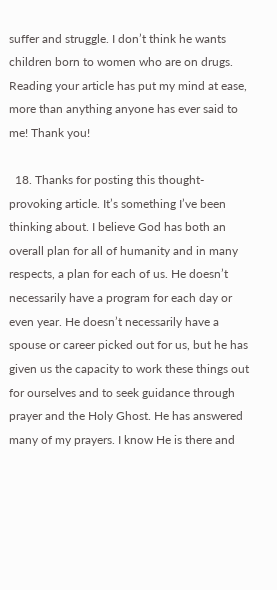suffer and struggle. I don’t think he wants children born to women who are on drugs. Reading your article has put my mind at ease, more than anything anyone has ever said to me! Thank you!

  18. Thanks for posting this thought-provoking article. It’s something I’ve been thinking about. I believe God has both an overall plan for all of humanity and in many respects, a plan for each of us. He doesn’t necessarily have a program for each day or even year. He doesn’t necessarily have a spouse or career picked out for us, but he has given us the capacity to work these things out for ourselves and to seek guidance through prayer and the Holy Ghost. He has answered many of my prayers. I know He is there and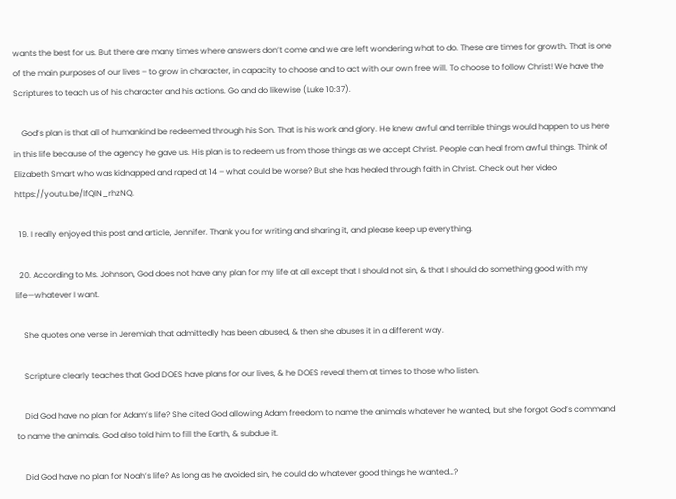wants the best for us. But there are many times where answers don’t come and we are left wondering what to do. These are times for growth. That is one of the main purposes of our lives – to grow in character, in capacity to choose and to act with our own free will. To choose to follow Christ! We have the Scriptures to teach us of his character and his actions. Go and do likewise (Luke 10:37).

    God’s plan is that all of humankind be redeemed through his Son. That is his work and glory. He knew awful and terrible things would happen to us here in this life because of the agency he gave us. His plan is to redeem us from those things as we accept Christ. People can heal from awful things. Think of Elizabeth Smart who was kidnapped and raped at 14 – what could be worse? But she has healed through faith in Christ. Check out her video https://youtu.be/lfQlN_rhzNQ.

  19. I really enjoyed this post and article, Jennifer. Thank you for writing and sharing it, and please keep up everything.

  20. According to Ms. Johnson, God does not have any plan for my life at all except that I should not sin, & that I should do something good with my life—whatever I want.

    She quotes one verse in Jeremiah that admittedly has been abused, & then she abuses it in a different way.

    Scripture clearly teaches that God DOES have plans for our lives, & he DOES reveal them at times to those who listen.

    Did God have no plan for Adam’s life? She cited God allowing Adam freedom to name the animals whatever he wanted, but she forgot God’s command to name the animals. God also told him to fill the Earth, & subdue it.

    Did God have no plan for Noah’s life? As long as he avoided sin, he could do whatever good things he wanted…?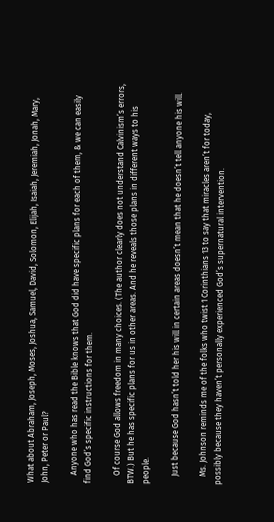What about Abraham, Joseph, Moses, Joshua, Samuel, David, Solomon, Elijah, Isaiah, Jeremiah, Jonah, Mary, John, Peter or Paul?

    Anyone who has read the Bible knows that God did have specific plans for each of them, & we can easily find God’s specific instructions for them.

    Of course God allows freedom in many choices. (The author clearly does not understand Calvinism’s errors, BTW.) But he has specific plans for us in other areas. And he reveals those plans in different ways to his people.

    Just because God hasn’t told her his will in certain areas doesn’t mean that he doesn’t tell anyone his will.

    Ms. Johnson reminds me of the folks who twist 1 Corinthians 13 to say that miracles aren’t for today, possibly because they haven’t personally experienced God’s supernatural intervention.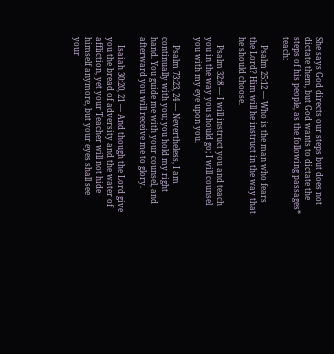She says God directs our steps but does not dictate them, but God wants to dictate the steps of his people, as the following passages* teach:

    Psalm 25:12 — Who is the man who fears the Lord? Him will he instruct in the way that he should choose.

    Psalm 32:8 — I will instruct you and teach you in the way you should go; I will counsel you with my eye upon you.

    Psalm 73:23, 24 — Nevertheless, I am continually with you; you hold my right hand. You guide me with your counsel, and afterward you will receive me to glory.

    Isaiah 30:20, 21 — And though the Lord give you the bread of adversity and the water of affliction, yet your Teacher will not hide himself anymore, but your eyes shall see your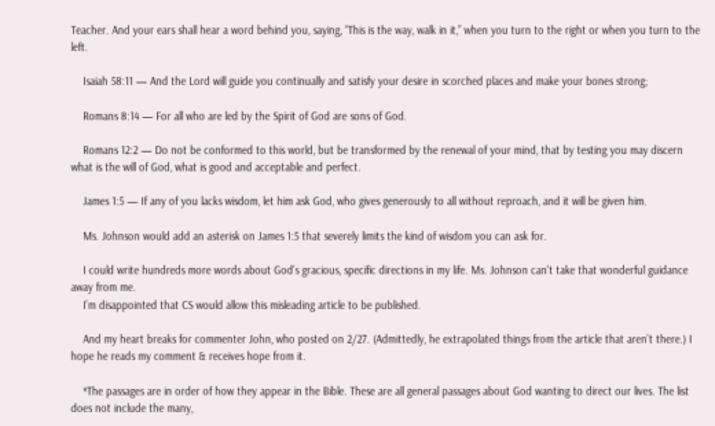Teacher. And your ears shall hear a word behind you, saying, “This is the way, walk in it,” when you turn to the right or when you turn to the left.

    Isaiah 58:11 — And the Lord will guide you continually and satisfy your desire in scorched places and make your bones strong;

    Romans 8:14 — For all who are led by the Spirit of God are sons of God.

    Romans 12:2 — Do not be conformed to this world, but be transformed by the renewal of your mind, that by testing you may discern what is the will of God, what is good and acceptable and perfect.

    James 1:5 — If any of you lacks wisdom, let him ask God, who gives generously to all without reproach, and it will be given him.

    Ms. Johnson would add an asterisk on James 1:5 that severely limits the kind of wisdom you can ask for.

    I could write hundreds more words about God’s gracious, specific directions in my life. Ms. Johnson can’t take that wonderful guidance away from me.
    I’m disappointed that CS would allow this misleading article to be published.

    And my heart breaks for commenter John, who posted on 2/27. (Admittedly, he extrapolated things from the article that aren’t there.) I hope he reads my comment & receives hope from it.

    *The passages are in order of how they appear in the Bible. These are all general passages about God wanting to direct our lives. The list does not include the many,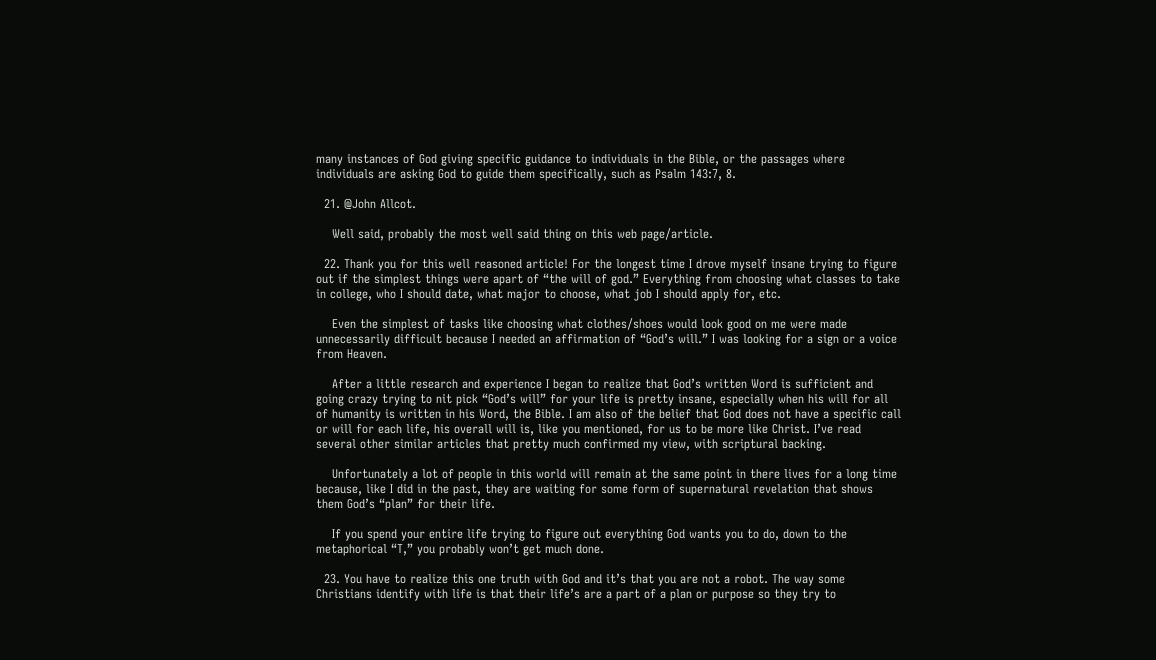many instances of God giving specific guidance to individuals in the Bible, or the passages where individuals are asking God to guide them specifically, such as Psalm 143:7, 8.

  21. @John Allcot.

    Well said, probably the most well said thing on this web page/article.

  22. Thank you for this well reasoned article! For the longest time I drove myself insane trying to figure out if the simplest things were apart of “the will of god.” Everything from choosing what classes to take in college, who I should date, what major to choose, what job I should apply for, etc.

    Even the simplest of tasks like choosing what clothes/shoes would look good on me were made unnecessarily difficult because I needed an affirmation of “God’s will.” I was looking for a sign or a voice from Heaven.

    After a little research and experience I began to realize that God’s written Word is sufficient and going crazy trying to nit pick “God’s will” for your life is pretty insane, especially when his will for all of humanity is written in his Word, the Bible. I am also of the belief that God does not have a specific call or will for each life, his overall will is, like you mentioned, for us to be more like Christ. I’ve read several other similar articles that pretty much confirmed my view, with scriptural backing.

    Unfortunately a lot of people in this world will remain at the same point in there lives for a long time because, like I did in the past, they are waiting for some form of supernatural revelation that shows them God’s “plan” for their life.

    If you spend your entire life trying to figure out everything God wants you to do, down to the metaphorical “T,” you probably won’t get much done.

  23. You have to realize this one truth with God and it’s that you are not a robot. The way some Christians identify with life is that their life’s are a part of a plan or purpose so they try to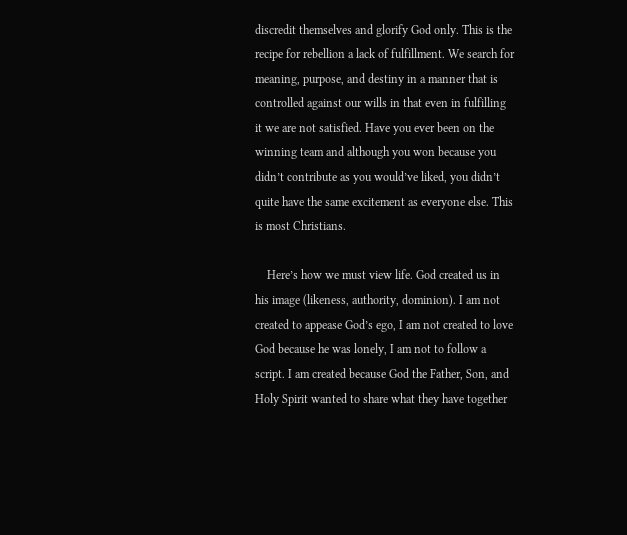discredit themselves and glorify God only. This is the recipe for rebellion a lack of fulfillment. We search for meaning, purpose, and destiny in a manner that is controlled against our wills in that even in fulfilling it we are not satisfied. Have you ever been on the winning team and although you won because you didn’t contribute as you would’ve liked, you didn’t quite have the same excitement as everyone else. This is most Christians.

    Here’s how we must view life. God created us in his image (likeness, authority, dominion). I am not created to appease God’s ego, I am not created to love God because he was lonely, I am not to follow a script. I am created because God the Father, Son, and Holy Spirit wanted to share what they have together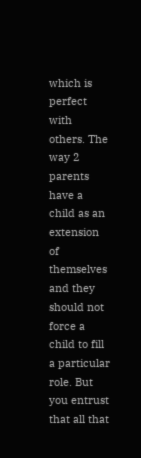which is perfect with others. The way 2 parents have a child as an extension of themselves and they should not force a child to fill a particular role. But you entrust that all that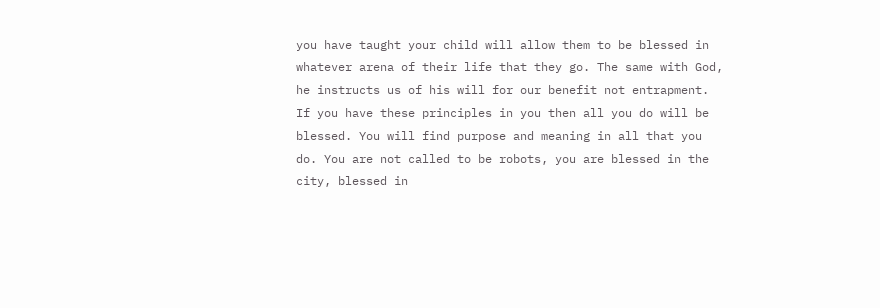you have taught your child will allow them to be blessed in whatever arena of their life that they go. The same with God, he instructs us of his will for our benefit not entrapment. If you have these principles in you then all you do will be blessed. You will find purpose and meaning in all that you do. You are not called to be robots, you are blessed in the city, blessed in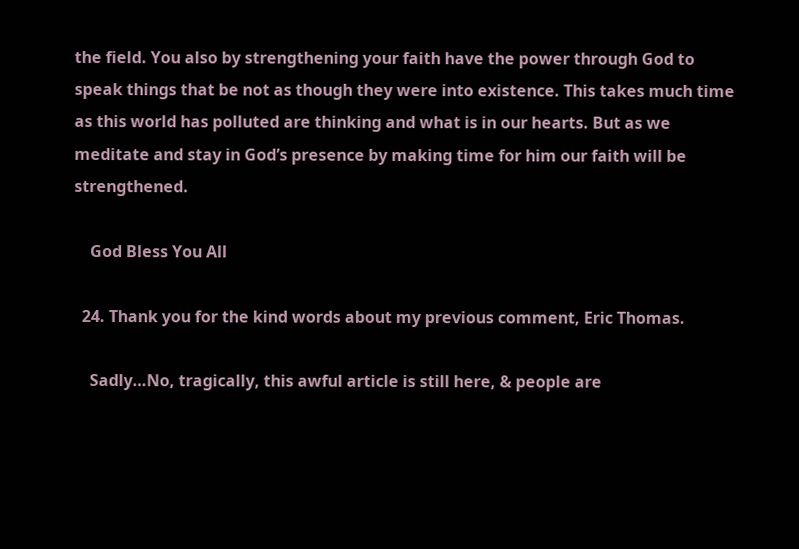the field. You also by strengthening your faith have the power through God to speak things that be not as though they were into existence. This takes much time as this world has polluted are thinking and what is in our hearts. But as we meditate and stay in God’s presence by making time for him our faith will be strengthened.

    God Bless You All

  24. Thank you for the kind words about my previous comment, Eric Thomas.

    Sadly…No, tragically, this awful article is still here, & people are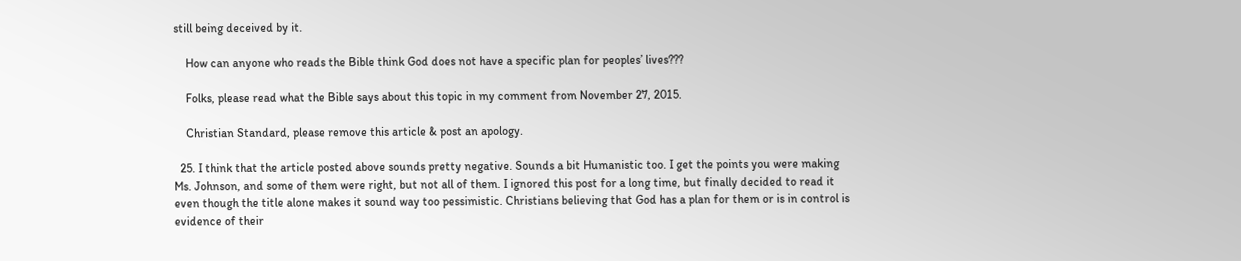still being deceived by it.

    How can anyone who reads the Bible think God does not have a specific plan for peoples’ lives???

    Folks, please read what the Bible says about this topic in my comment from November 27, 2015.

    Christian Standard, please remove this article & post an apology.

  25. I think that the article posted above sounds pretty negative. Sounds a bit Humanistic too. I get the points you were making Ms. Johnson, and some of them were right, but not all of them. I ignored this post for a long time, but finally decided to read it even though the title alone makes it sound way too pessimistic. Christians believing that God has a plan for them or is in control is evidence of their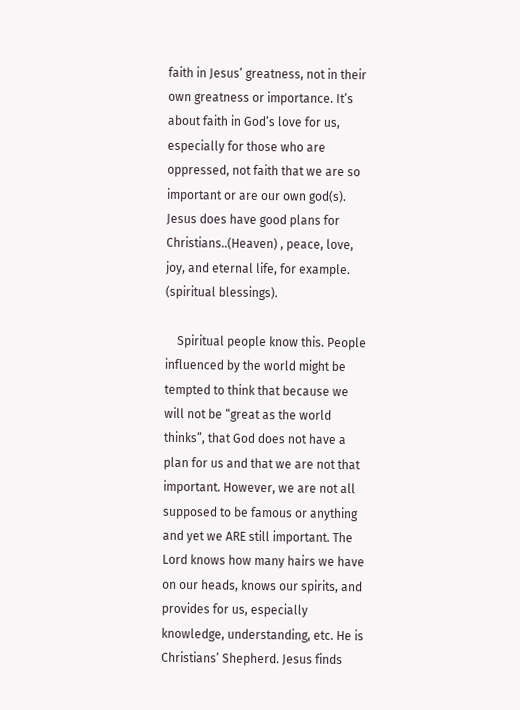faith in Jesus’ greatness, not in their own greatness or importance. It’s about faith in God’s love for us, especially for those who are oppressed, not faith that we are so important or are our own god(s). Jesus does have good plans for Christians..(Heaven) , peace, love, joy, and eternal life, for example. (spiritual blessings).

    Spiritual people know this. People influenced by the world might be tempted to think that because we will not be “great as the world thinks”, that God does not have a plan for us and that we are not that important. However, we are not all supposed to be famous or anything and yet we ARE still important. The Lord knows how many hairs we have on our heads, knows our spirits, and provides for us, especially knowledge, understanding, etc. He is Christians’ Shepherd. Jesus finds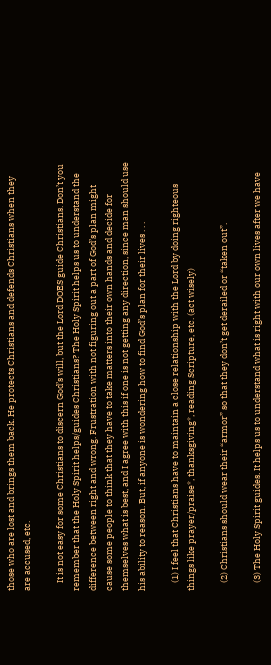those who are lost and brings them back. He protects Christians and defends Christians when they are accused, etc.

    It is not easy for some Christians to discern God’s will, but the Lord DOES guide Christians. Don’t you remember that the Holy Spirit helps/guides Christians? The Holy Spirit helps us to understand the difference between right and wrong. Frustration with not figuring out a part of God’s plan might cause some people to think that they have to take matters into their own hands and decide for themselves what is best, and I agree with this if one is not getting any direction, since man should use his ability to reason. But, if anyone is wondering how to find God’s plan for their lives . . .

    (1) I feel that Christians have to maintain a close relationship with the Lord by doing righteous things like prayer/praise*, thanksgiving*, reading Scripture, etc. (act wisely)

    (2) Christians should wear their “armor” so that they don’t get derailed or “taken out”.

    (3) The Holy Spirit guides. It helps us to understand what is right with our own lives after we have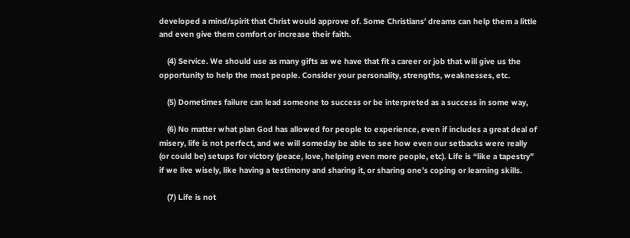developed a mind/spirit that Christ would approve of. Some Christians’ dreams can help them a little and even give them comfort or increase their faith.

    (4) Service. We should use as many gifts as we have that fit a career or job that will give us the opportunity to help the most people. Consider your personality, strengths, weaknesses, etc.

    (5) Dometimes failure can lead someone to success or be interpreted as a success in some way,

    (6) No matter what plan God has allowed for people to experience, even if includes a great deal of misery, life is not perfect, and we will someday be able to see how even our setbacks were really (or could be) setups for victory (peace, love, helping even more people, etc). Life is “like a tapestry” if we live wisely, like having a testimony and sharing it, or sharing one’s coping or learning skills.

    (7) Life is not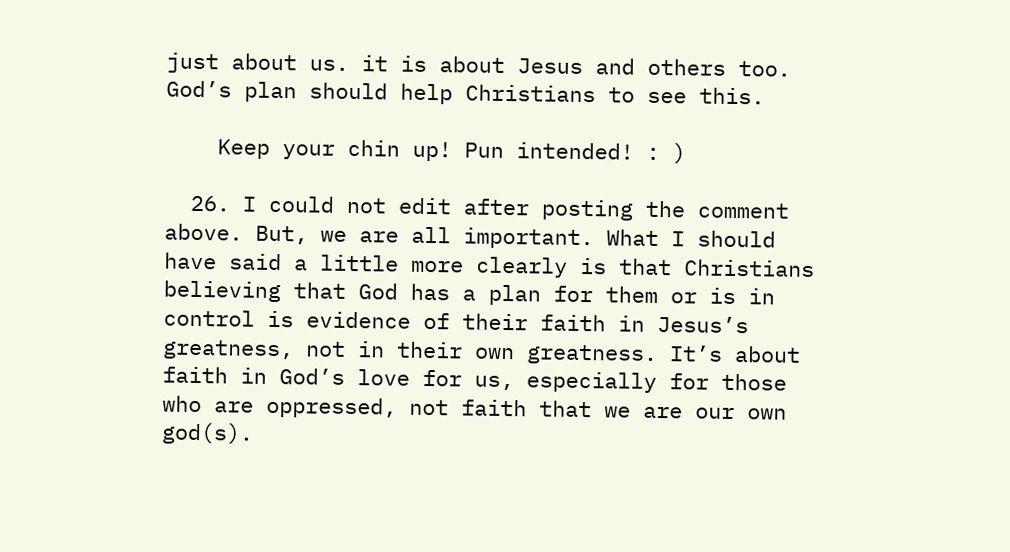just about us. it is about Jesus and others too. God’s plan should help Christians to see this.

    Keep your chin up! Pun intended! : )

  26. I could not edit after posting the comment above. But, we are all important. What I should have said a little more clearly is that Christians believing that God has a plan for them or is in control is evidence of their faith in Jesus’s greatness, not in their own greatness. It’s about faith in God’s love for us, especially for those who are oppressed, not faith that we are our own god(s).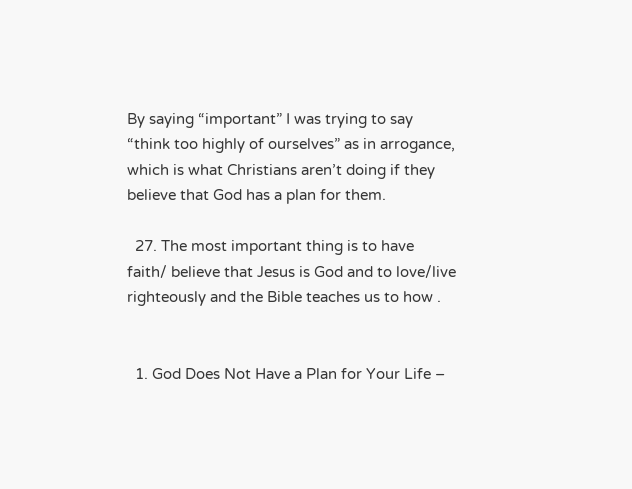By saying “important” I was trying to say “think too highly of ourselves” as in arrogance, which is what Christians aren’t doing if they believe that God has a plan for them.

  27. The most important thing is to have faith/ believe that Jesus is God and to love/live righteously and the Bible teaches us to how .


  1. God Does Not Have a Plan for Your Life –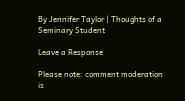By Jennifer Taylor | Thoughts of a Seminary Student

Leave a Response

Please note: comment moderation is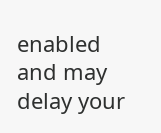enabled and may delay your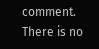comment. There is no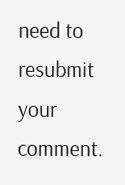need to resubmit your comment.